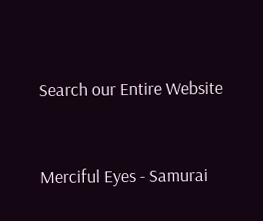Search our Entire Website


Merciful Eyes - Samurai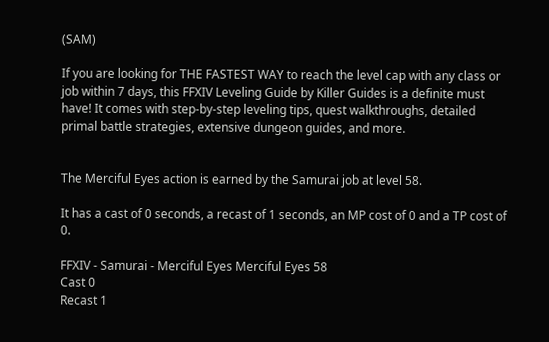(SAM)

If you are looking for THE FASTEST WAY to reach the level cap with any class or job within 7 days, this FFXIV Leveling Guide by Killer Guides is a definite must have! It comes with step-by-step leveling tips, quest walkthroughs, detailed primal battle strategies, extensive dungeon guides, and more.


The Merciful Eyes action is earned by the Samurai job at level 58.

It has a cast of 0 seconds, a recast of 1 seconds, an MP cost of 0 and a TP cost of 0.

FFXIV - Samurai - Merciful Eyes Merciful Eyes 58
Cast 0
Recast 1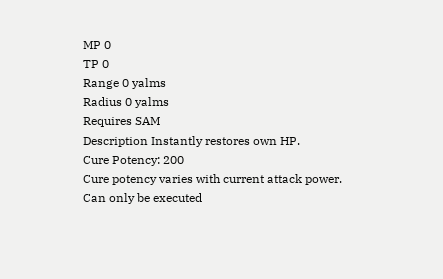MP 0
TP 0
Range 0 yalms
Radius 0 yalms
Requires SAM
Description Instantly restores own HP.
Cure Potency: 200
Cure potency varies with current attack power.
Can only be executed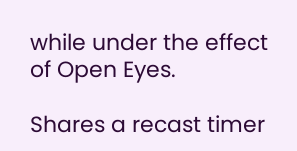while under the effect of Open Eyes.

Shares a recast timer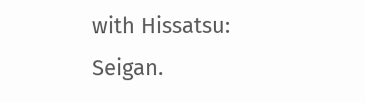with Hissatsu: Seigan.